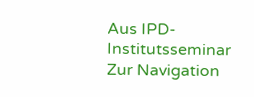Aus IPD-Institutsseminar
Zur Navigation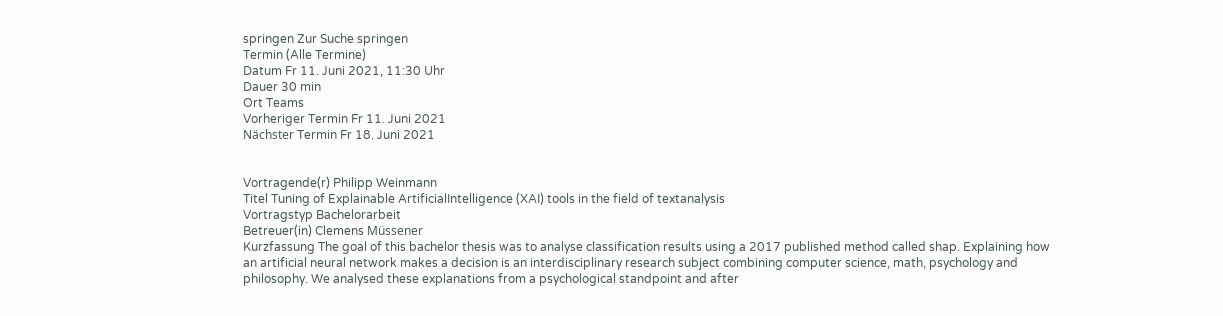springen Zur Suche springen
Termin (Alle Termine)
Datum Fr 11. Juni 2021, 11:30 Uhr
Dauer 30 min
Ort Teams
Vorheriger Termin Fr 11. Juni 2021
Nächster Termin Fr 18. Juni 2021


Vortragende(r) Philipp Weinmann
Titel Tuning of Explainable ArtificialIntelligence (XAI) tools in the field of textanalysis
Vortragstyp Bachelorarbeit
Betreuer(in) Clemens Müssener
Kurzfassung The goal of this bachelor thesis was to analyse classification results using a 2017 published method called shap. Explaining how an artificial neural network makes a decision is an interdisciplinary research subject combining computer science, math, psychology and philosophy. We analysed these explanations from a psychological standpoint and after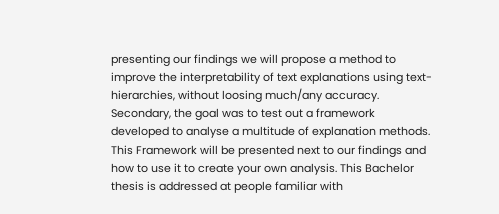presenting our findings we will propose a method to improve the interpretability of text explanations using text-hierarchies, without loosing much/any accuracy. Secondary, the goal was to test out a framework developed to analyse a multitude of explanation methods. This Framework will be presented next to our findings and how to use it to create your own analysis. This Bachelor thesis is addressed at people familiar with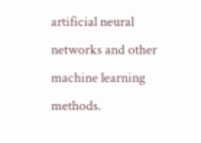artificial neural networks and other machine learning methods.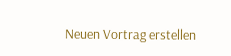Neuen Vortrag erstellen